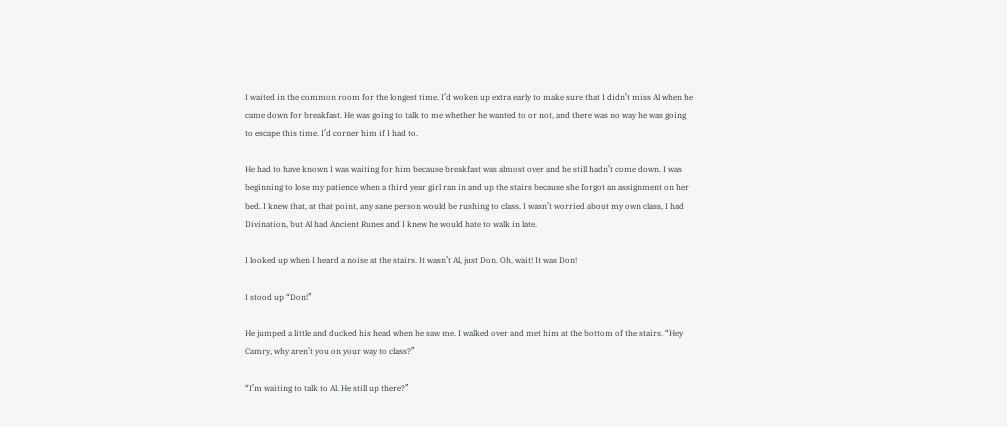I waited in the common room for the longest time. I’d woken up extra early to make sure that I didn’t miss Al when he came down for breakfast. He was going to talk to me whether he wanted to or not, and there was no way he was going to escape this time. I’d corner him if I had to.

He had to have known I was waiting for him because breakfast was almost over and he still hadn’t come down. I was beginning to lose my patience when a third year girl ran in and up the stairs because she forgot an assignment on her bed. I knew that, at that point, any sane person would be rushing to class. I wasn’t worried about my own class, I had Divination, but Al had Ancient Runes and I knew he would hate to walk in late.

I looked up when I heard a noise at the stairs. It wasn’t Al, just Don. Oh, wait! It was Don!

I stood up “Don!”

He jumped a little and ducked his head when he saw me. I walked over and met him at the bottom of the stairs. “Hey Camry, why aren’t you on your way to class?”

“I’m waiting to talk to Al. He still up there?”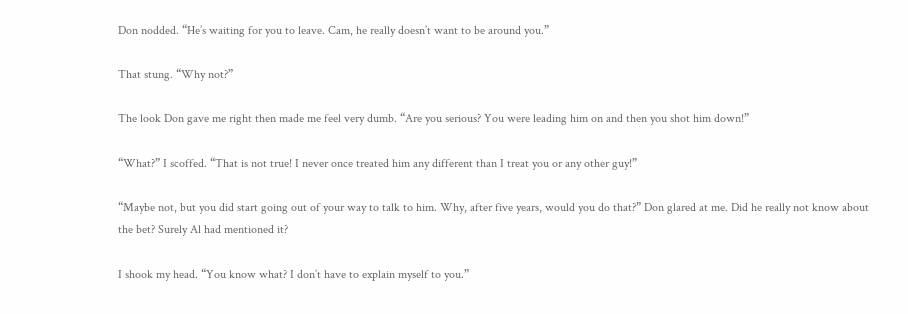Don nodded. “He’s waiting for you to leave. Cam, he really doesn’t want to be around you.”

That stung. “Why not?”

The look Don gave me right then made me feel very dumb. “Are you serious? You were leading him on and then you shot him down!”

“What?” I scoffed. “That is not true! I never once treated him any different than I treat you or any other guy!”

“Maybe not, but you did start going out of your way to talk to him. Why, after five years, would you do that?” Don glared at me. Did he really not know about the bet? Surely Al had mentioned it?

I shook my head. “You know what? I don’t have to explain myself to you.”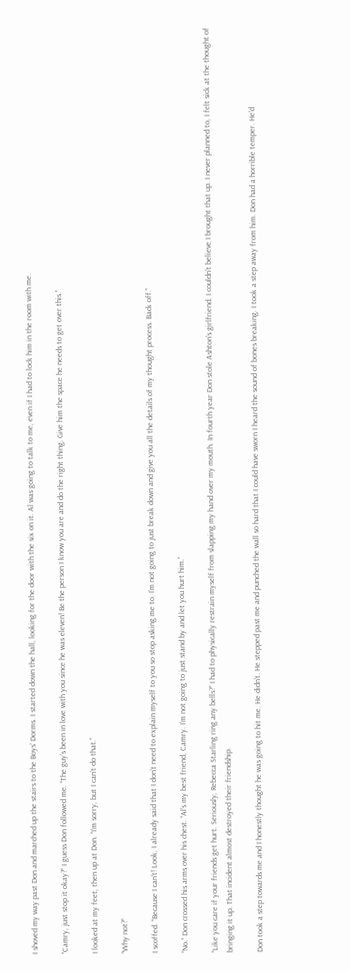I shoved my way past Don and marched up the stairs to the Boys’ Dorms. I started down the hall, looking for the door with the six on it. Al was going to talk to me, even if I had to lock him in the room with me.

“Camry, just stop it okay?” I guess Don followed me. “The guy’s been in love with you since he was eleven! Be the person I know you are and do the right thing. Give him the space he needs to get over this.”

I looked at my feet, then up at Don. “I’m sorry, but I can’t do that.”

“Why not?”

I scoffed. “Because I can’t! Look, I already said that I don’t need to explain myself to you so stop asking me to. I’m not going to just break down and give you all the details of my thought process. Back off.”

“No.” Don crossed his arms over his chest. “Al’s my best friend, Camry. I’m not going to just stand by and let you hurt him.”

“Like you care if your friends get hurt. Seriously, Rebecca Starling ring any bells?” I had to physically restrain myself from slapping my hand over my mouth. In fourth year Don stole Ashton’s girlfriend. I couldn’t believe I brought that up. I never planned to, I felt sick at the thought of bringing it up. That incident almost destroyed their friendship.

Don took a step towards me and I honestly thought he was going to hit me. He didn’t. He stepped past me and punched the wall so hard that I could have sworn I heard the sound of bones breaking. I took a step away from him. Don had a horrible temper. He’d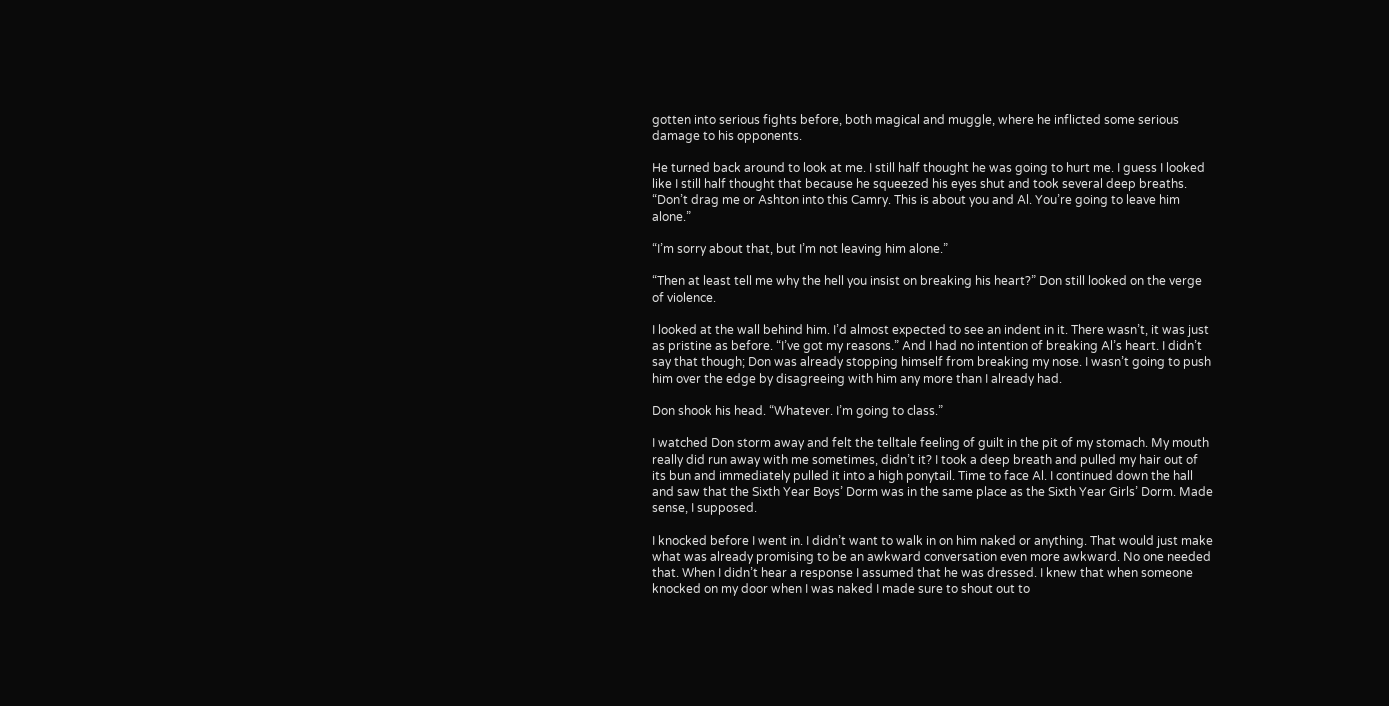gotten into serious fights before, both magical and muggle, where he inflicted some serious damage to his opponents.

He turned back around to look at me. I still half thought he was going to hurt me. I guess I looked like I still half thought that because he squeezed his eyes shut and took several deep breaths. “Don’t drag me or Ashton into this Camry. This is about you and Al. You’re going to leave him alone.”

“I’m sorry about that, but I’m not leaving him alone.”

“Then at least tell me why the hell you insist on breaking his heart?” Don still looked on the verge of violence.

I looked at the wall behind him. I’d almost expected to see an indent in it. There wasn’t, it was just as pristine as before. “I’ve got my reasons.” And I had no intention of breaking Al’s heart. I didn’t say that though; Don was already stopping himself from breaking my nose. I wasn’t going to push him over the edge by disagreeing with him any more than I already had.

Don shook his head. “Whatever. I’m going to class.”

I watched Don storm away and felt the telltale feeling of guilt in the pit of my stomach. My mouth really did run away with me sometimes, didn’t it? I took a deep breath and pulled my hair out of its bun and immediately pulled it into a high ponytail. Time to face Al. I continued down the hall and saw that the Sixth Year Boys’ Dorm was in the same place as the Sixth Year Girls’ Dorm. Made sense, I supposed.

I knocked before I went in. I didn’t want to walk in on him naked or anything. That would just make what was already promising to be an awkward conversation even more awkward. No one needed that. When I didn’t hear a response I assumed that he was dressed. I knew that when someone knocked on my door when I was naked I made sure to shout out to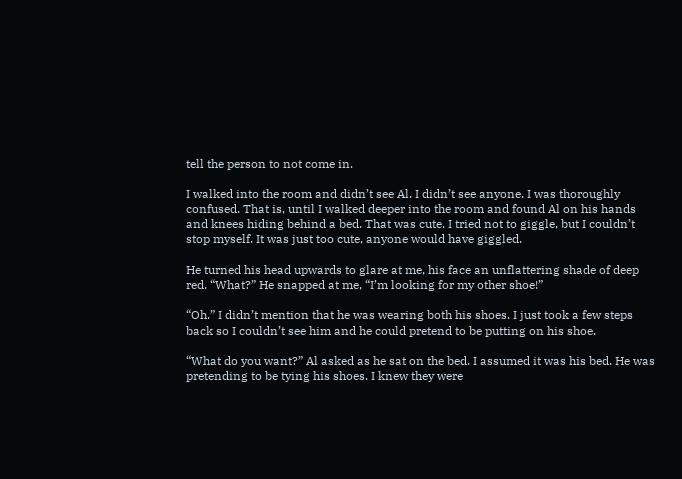tell the person to not come in.

I walked into the room and didn’t see Al. I didn’t see anyone. I was thoroughly confused. That is, until I walked deeper into the room and found Al on his hands and knees hiding behind a bed. That was cute. I tried not to giggle, but I couldn’t stop myself. It was just too cute, anyone would have giggled.

He turned his head upwards to glare at me, his face an unflattering shade of deep red. “What?” He snapped at me, “I’m looking for my other shoe!”

“Oh.” I didn’t mention that he was wearing both his shoes. I just took a few steps back so I couldn’t see him and he could pretend to be putting on his shoe.

“What do you want?” Al asked as he sat on the bed. I assumed it was his bed. He was pretending to be tying his shoes. I knew they were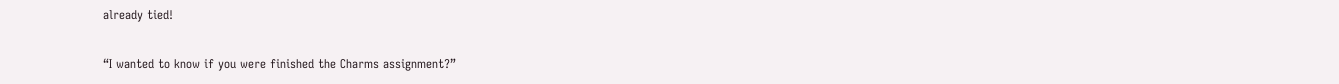already tied!

“I wanted to know if you were finished the Charms assignment?”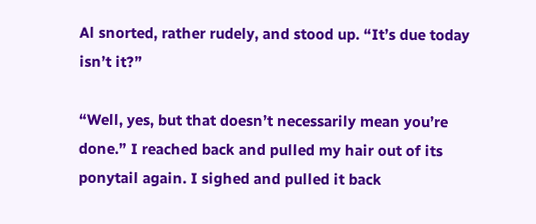Al snorted, rather rudely, and stood up. “It’s due today isn’t it?”

“Well, yes, but that doesn’t necessarily mean you’re done.” I reached back and pulled my hair out of its ponytail again. I sighed and pulled it back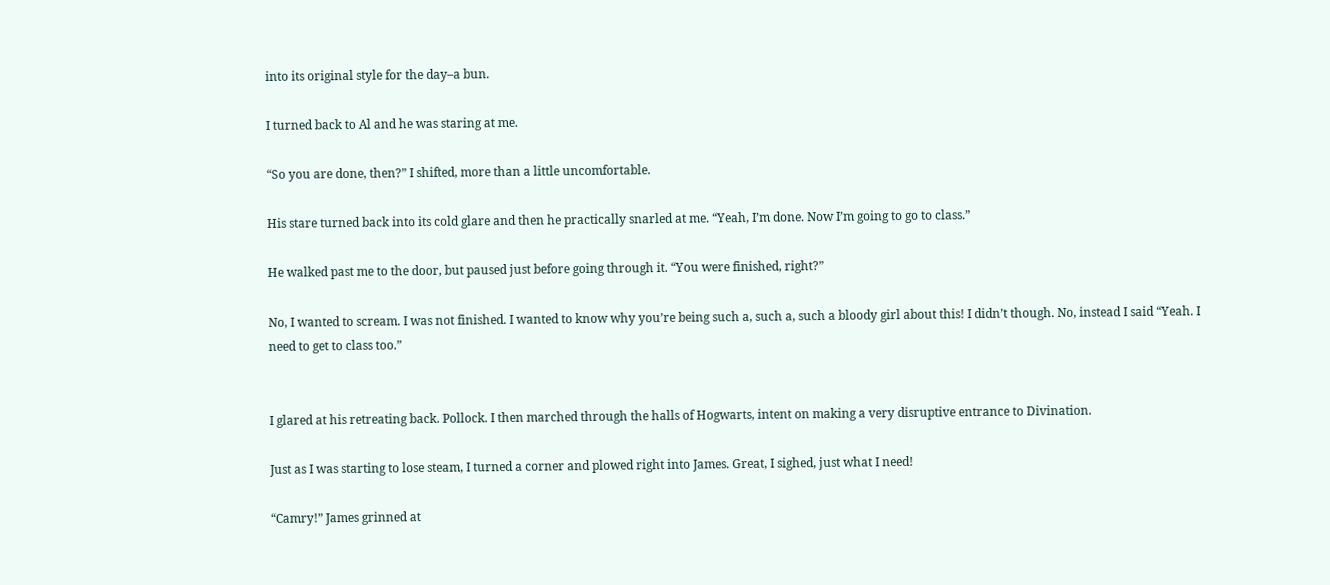into its original style for the day–a bun.

I turned back to Al and he was staring at me.

“So you are done, then?” I shifted, more than a little uncomfortable.

His stare turned back into its cold glare and then he practically snarled at me. “Yeah, I’m done. Now I’m going to go to class.”

He walked past me to the door, but paused just before going through it. “You were finished, right?”

No, I wanted to scream. I was not finished. I wanted to know why you’re being such a, such a, such a bloody girl about this! I didn’t though. No, instead I said “Yeah. I need to get to class too.”


I glared at his retreating back. Pollock. I then marched through the halls of Hogwarts, intent on making a very disruptive entrance to Divination.

Just as I was starting to lose steam, I turned a corner and plowed right into James. Great, I sighed, just what I need!

“Camry!” James grinned at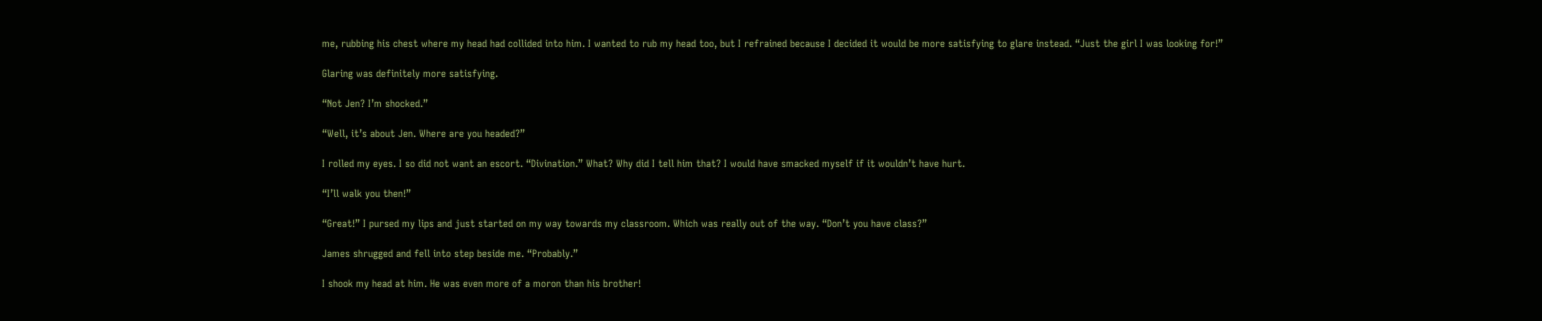me, rubbing his chest where my head had collided into him. I wanted to rub my head too, but I refrained because I decided it would be more satisfying to glare instead. “Just the girl I was looking for!”

Glaring was definitely more satisfying.

“Not Jen? I’m shocked.”

“Well, it’s about Jen. Where are you headed?”

I rolled my eyes. I so did not want an escort. “Divination.” What? Why did I tell him that? I would have smacked myself if it wouldn’t have hurt.

“I’ll walk you then!”

“Great!” I pursed my lips and just started on my way towards my classroom. Which was really out of the way. “Don’t you have class?”

James shrugged and fell into step beside me. “Probably.”

I shook my head at him. He was even more of a moron than his brother!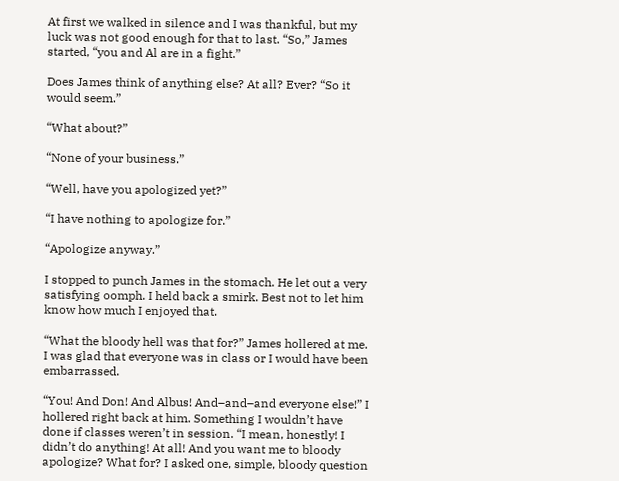At first we walked in silence and I was thankful, but my luck was not good enough for that to last. “So,” James started, “you and Al are in a fight.”

Does James think of anything else? At all? Ever? “So it would seem.”

“What about?”

“None of your business.”

“Well, have you apologized yet?”

“I have nothing to apologize for.”

“Apologize anyway.”

I stopped to punch James in the stomach. He let out a very satisfying oomph. I held back a smirk. Best not to let him know how much I enjoyed that.

“What the bloody hell was that for?” James hollered at me. I was glad that everyone was in class or I would have been embarrassed.

“You! And Don! And Albus! And–and–and everyone else!” I hollered right back at him. Something I wouldn’t have done if classes weren’t in session. “I mean, honestly! I didn’t do anything! At all! And you want me to bloody apologize? What for? I asked one, simple, bloody question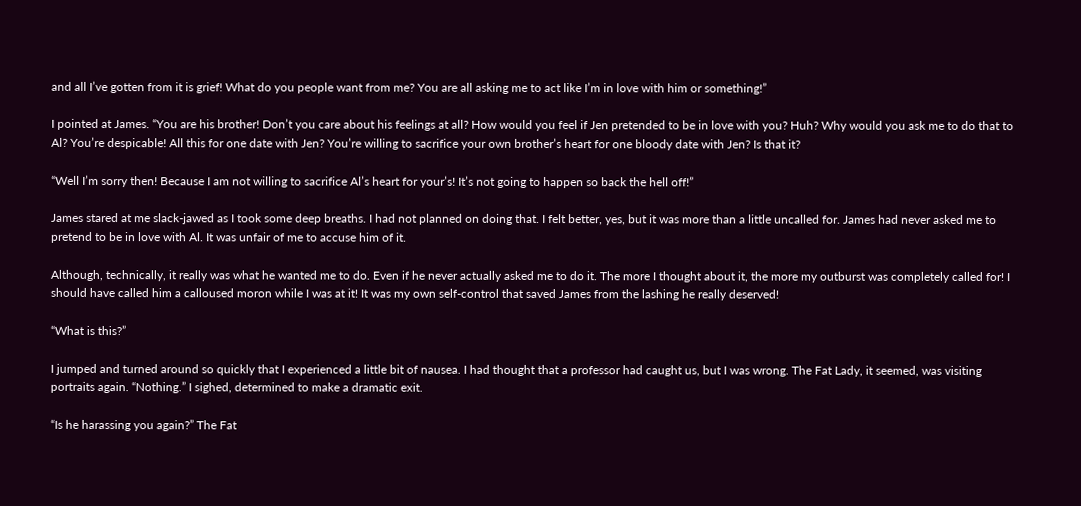and all I’ve gotten from it is grief! What do you people want from me? You are all asking me to act like I’m in love with him or something!”

I pointed at James. “You are his brother! Don’t you care about his feelings at all? How would you feel if Jen pretended to be in love with you? Huh? Why would you ask me to do that to Al? You’re despicable! All this for one date with Jen? You’re willing to sacrifice your own brother’s heart for one bloody date with Jen? Is that it?

“Well I’m sorry then! Because I am not willing to sacrifice Al’s heart for your’s! It’s not going to happen so back the hell off!”

James stared at me slack-jawed as I took some deep breaths. I had not planned on doing that. I felt better, yes, but it was more than a little uncalled for. James had never asked me to pretend to be in love with Al. It was unfair of me to accuse him of it.

Although, technically, it really was what he wanted me to do. Even if he never actually asked me to do it. The more I thought about it, the more my outburst was completely called for! I should have called him a calloused moron while I was at it! It was my own self-control that saved James from the lashing he really deserved!

“What is this?”

I jumped and turned around so quickly that I experienced a little bit of nausea. I had thought that a professor had caught us, but I was wrong. The Fat Lady, it seemed, was visiting portraits again. “Nothing.” I sighed, determined to make a dramatic exit.

“Is he harassing you again?” The Fat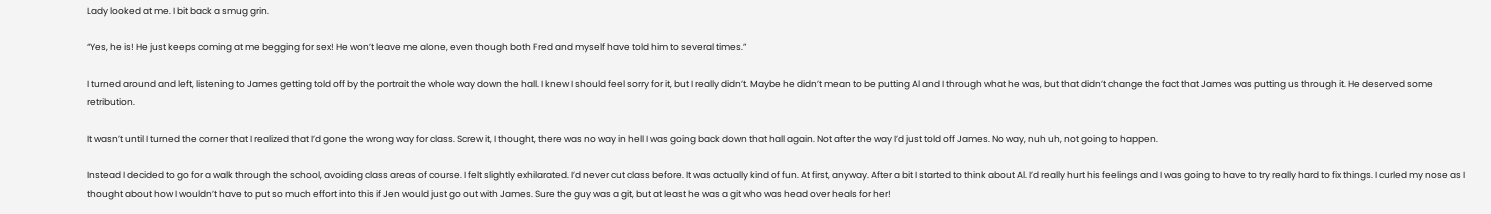Lady looked at me. I bit back a smug grin.

“Yes, he is! He just keeps coming at me begging for sex! He won’t leave me alone, even though both Fred and myself have told him to several times.”

I turned around and left, listening to James getting told off by the portrait the whole way down the hall. I knew I should feel sorry for it, but I really didn’t. Maybe he didn’t mean to be putting Al and I through what he was, but that didn’t change the fact that James was putting us through it. He deserved some retribution.

It wasn’t until I turned the corner that I realized that I’d gone the wrong way for class. Screw it, I thought, there was no way in hell I was going back down that hall again. Not after the way I’d just told off James. No way, nuh uh, not going to happen.

Instead I decided to go for a walk through the school, avoiding class areas of course. I felt slightly exhilarated. I’d never cut class before. It was actually kind of fun. At first, anyway. After a bit I started to think about Al. I’d really hurt his feelings and I was going to have to try really hard to fix things. I curled my nose as I thought about how I wouldn’t have to put so much effort into this if Jen would just go out with James. Sure the guy was a git, but at least he was a git who was head over heals for her!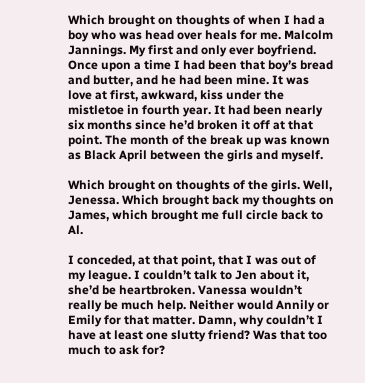Which brought on thoughts of when I had a boy who was head over heals for me. Malcolm Jannings. My first and only ever boyfriend. Once upon a time I had been that boy’s bread and butter, and he had been mine. It was love at first, awkward, kiss under the mistletoe in fourth year. It had been nearly six months since he’d broken it off at that point. The month of the break up was known as Black April between the girls and myself.

Which brought on thoughts of the girls. Well, Jenessa. Which brought back my thoughts on James, which brought me full circle back to Al.

I conceded, at that point, that I was out of my league. I couldn’t talk to Jen about it, she’d be heartbroken. Vanessa wouldn’t really be much help. Neither would Annily or Emily for that matter. Damn, why couldn’t I have at least one slutty friend? Was that too much to ask for?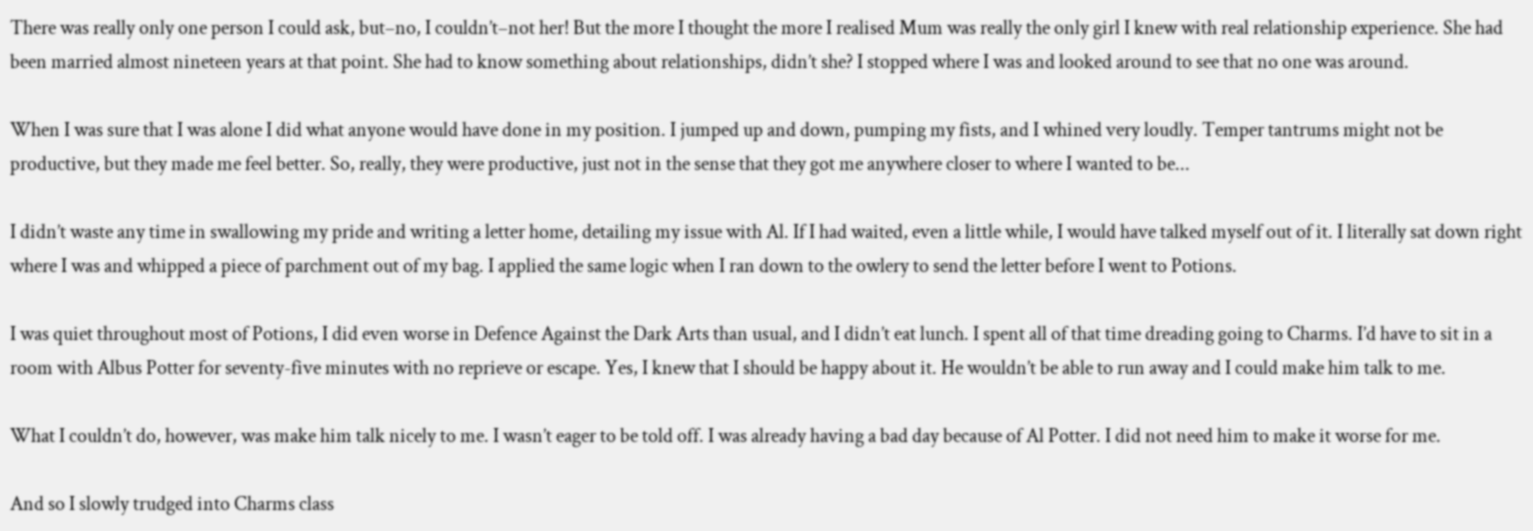There was really only one person I could ask, but–no, I couldn’t–not her! But the more I thought the more I realised Mum was really the only girl I knew with real relationship experience. She had been married almost nineteen years at that point. She had to know something about relationships, didn’t she? I stopped where I was and looked around to see that no one was around.

When I was sure that I was alone I did what anyone would have done in my position. I jumped up and down, pumping my fists, and I whined very loudly. Temper tantrums might not be productive, but they made me feel better. So, really, they were productive, just not in the sense that they got me anywhere closer to where I wanted to be...

I didn’t waste any time in swallowing my pride and writing a letter home, detailing my issue with Al. If I had waited, even a little while, I would have talked myself out of it. I literally sat down right where I was and whipped a piece of parchment out of my bag. I applied the same logic when I ran down to the owlery to send the letter before I went to Potions.

I was quiet throughout most of Potions, I did even worse in Defence Against the Dark Arts than usual, and I didn’t eat lunch. I spent all of that time dreading going to Charms. I’d have to sit in a room with Albus Potter for seventy-five minutes with no reprieve or escape. Yes, I knew that I should be happy about it. He wouldn’t be able to run away and I could make him talk to me.

What I couldn’t do, however, was make him talk nicely to me. I wasn’t eager to be told off. I was already having a bad day because of Al Potter. I did not need him to make it worse for me.

And so I slowly trudged into Charms class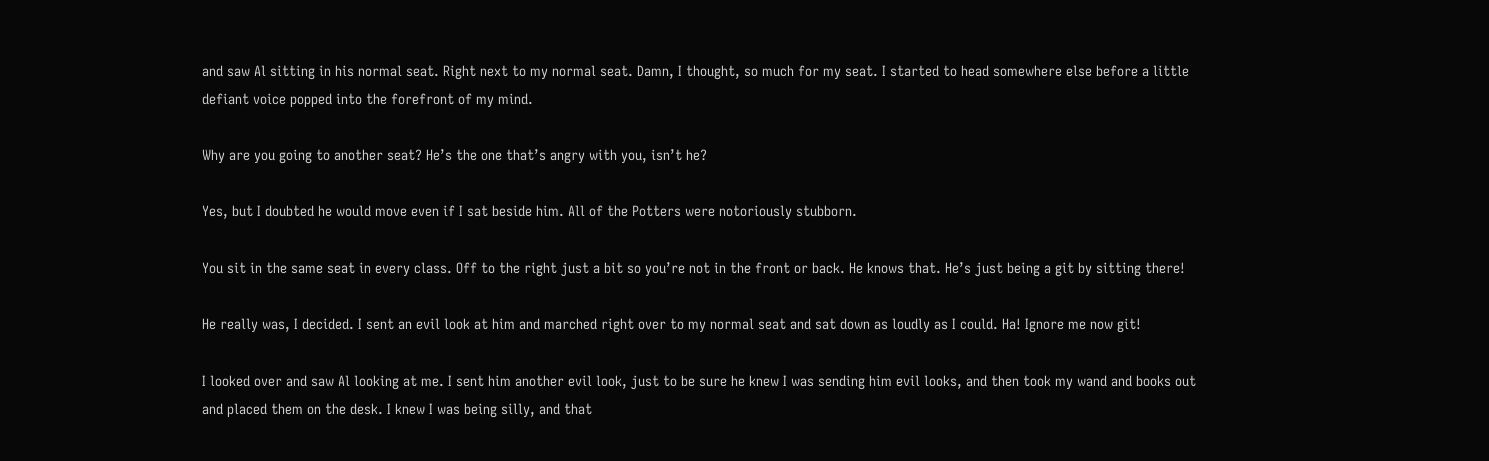and saw Al sitting in his normal seat. Right next to my normal seat. Damn, I thought, so much for my seat. I started to head somewhere else before a little defiant voice popped into the forefront of my mind.

Why are you going to another seat? He’s the one that’s angry with you, isn’t he?

Yes, but I doubted he would move even if I sat beside him. All of the Potters were notoriously stubborn.

You sit in the same seat in every class. Off to the right just a bit so you’re not in the front or back. He knows that. He’s just being a git by sitting there!

He really was, I decided. I sent an evil look at him and marched right over to my normal seat and sat down as loudly as I could. Ha! Ignore me now git!

I looked over and saw Al looking at me. I sent him another evil look, just to be sure he knew I was sending him evil looks, and then took my wand and books out and placed them on the desk. I knew I was being silly, and that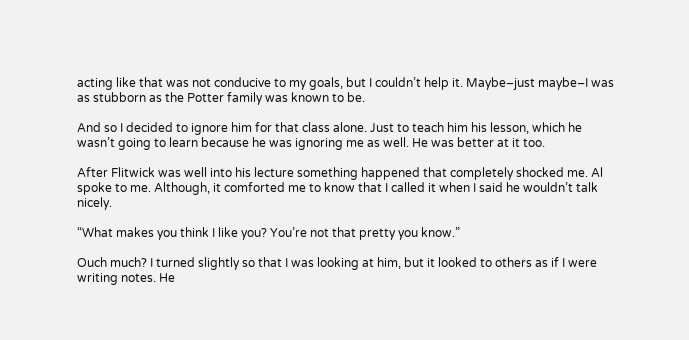acting like that was not conducive to my goals, but I couldn’t help it. Maybe–just maybe–I was as stubborn as the Potter family was known to be.

And so I decided to ignore him for that class alone. Just to teach him his lesson, which he wasn’t going to learn because he was ignoring me as well. He was better at it too.

After Flitwick was well into his lecture something happened that completely shocked me. Al spoke to me. Although, it comforted me to know that I called it when I said he wouldn’t talk nicely.

“What makes you think I like you? You’re not that pretty you know.”

Ouch much? I turned slightly so that I was looking at him, but it looked to others as if I were writing notes. He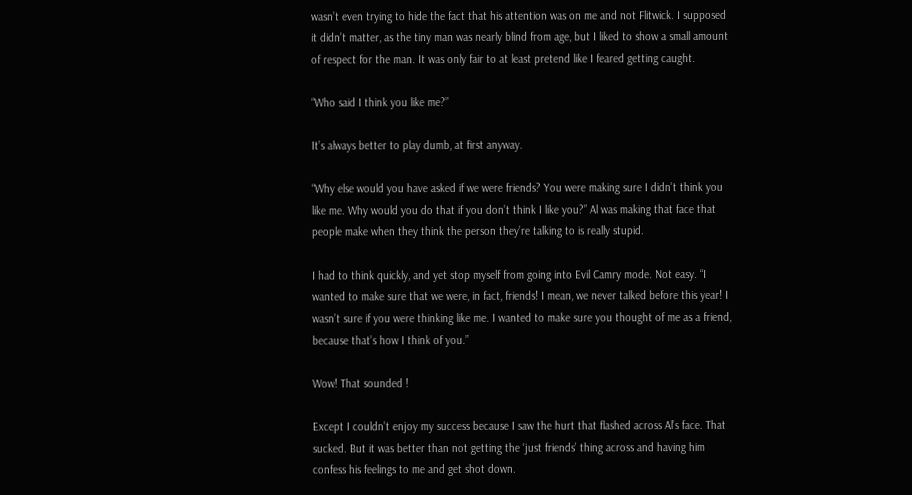wasn’t even trying to hide the fact that his attention was on me and not Flitwick. I supposed it didn’t matter, as the tiny man was nearly blind from age, but I liked to show a small amount of respect for the man. It was only fair to at least pretend like I feared getting caught.

“Who said I think you like me?”

It’s always better to play dumb, at first anyway.

“Why else would you have asked if we were friends? You were making sure I didn’t think you like me. Why would you do that if you don’t think I like you?” Al was making that face that people make when they think the person they’re talking to is really stupid.

I had to think quickly, and yet stop myself from going into Evil Camry mode. Not easy. “I wanted to make sure that we were, in fact, friends! I mean, we never talked before this year! I wasn’t sure if you were thinking like me. I wanted to make sure you thought of me as a friend, because that’s how I think of you.”

Wow! That sounded !

Except I couldn’t enjoy my success because I saw the hurt that flashed across Al’s face. That sucked. But it was better than not getting the ‘just friends’ thing across and having him confess his feelings to me and get shot down.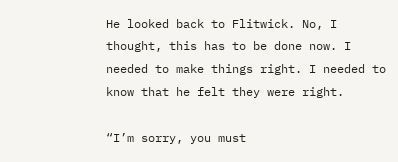He looked back to Flitwick. No, I thought, this has to be done now. I needed to make things right. I needed to know that he felt they were right.

“I’m sorry, you must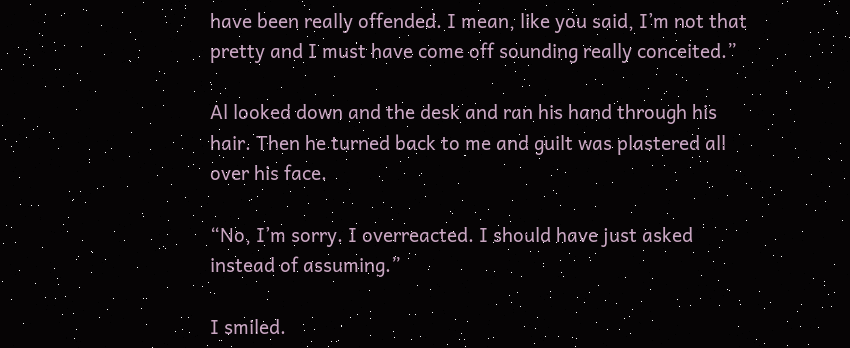have been really offended. I mean, like you said, I’m not that pretty and I must have come off sounding really conceited.”

Al looked down and the desk and ran his hand through his hair. Then he turned back to me and guilt was plastered all over his face.

“No, I’m sorry. I overreacted. I should have just asked instead of assuming.”

I smiled.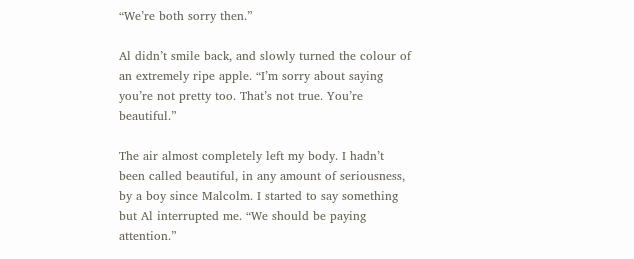“We’re both sorry then.”

Al didn’t smile back, and slowly turned the colour of an extremely ripe apple. “I’m sorry about saying you’re not pretty too. That’s not true. You’re beautiful.”

The air almost completely left my body. I hadn’t been called beautiful, in any amount of seriousness, by a boy since Malcolm. I started to say something but Al interrupted me. “We should be paying attention.”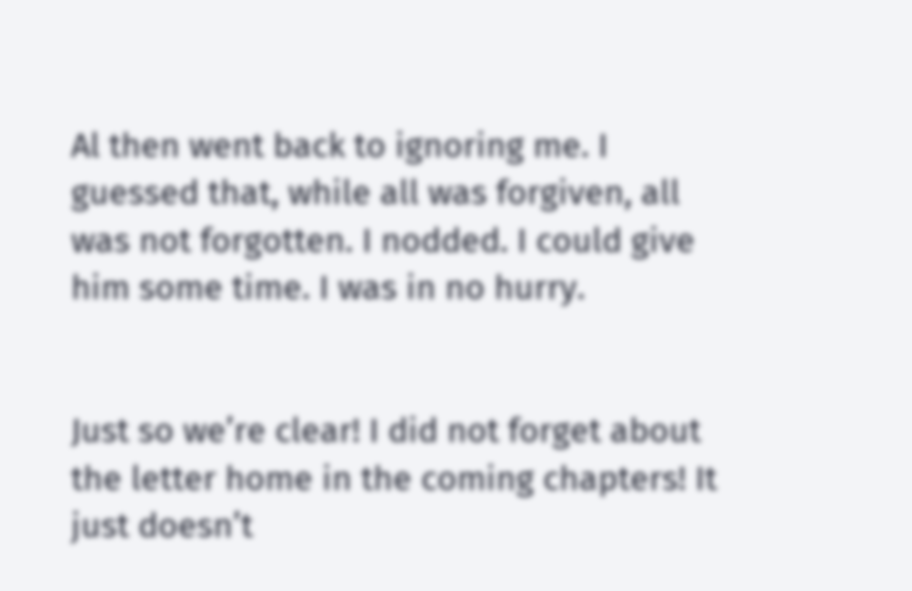Al then went back to ignoring me. I guessed that, while all was forgiven, all was not forgotten. I nodded. I could give him some time. I was in no hurry.


Just so we’re clear! I did not forget about the letter home in the coming chapters! It just doesn’t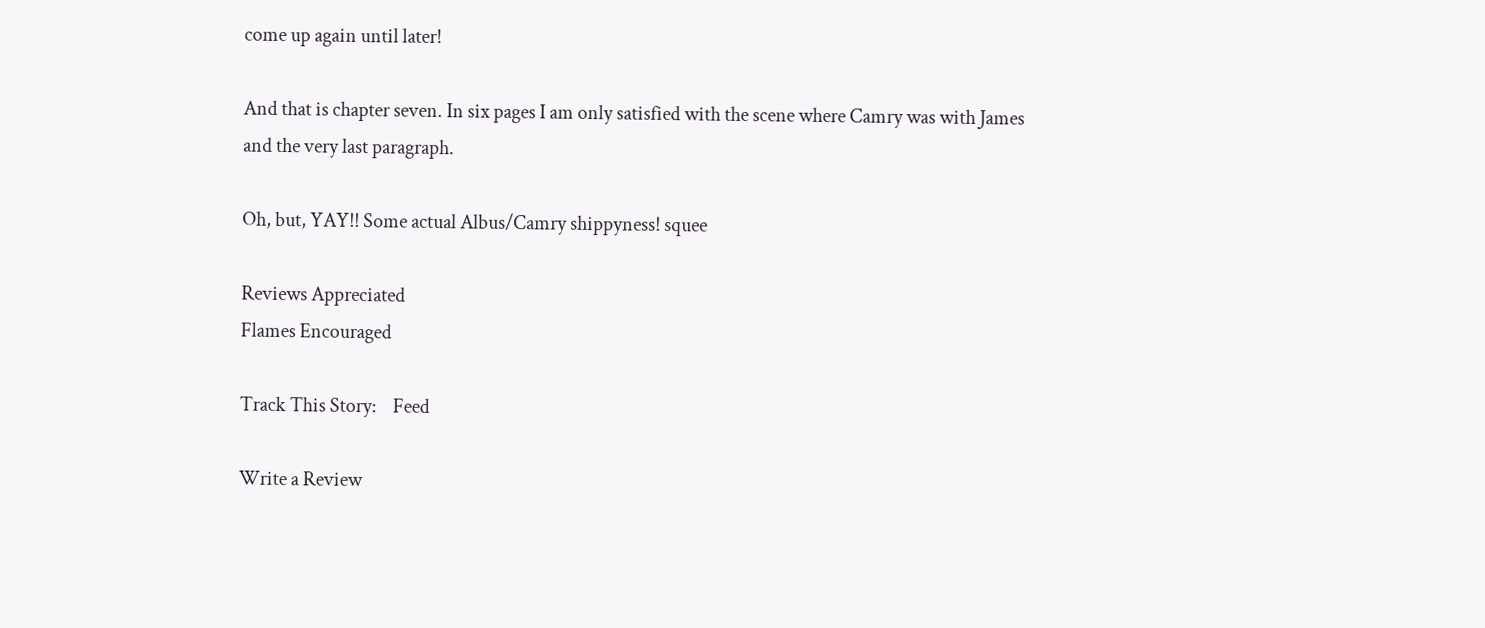come up again until later!

And that is chapter seven. In six pages I am only satisfied with the scene where Camry was with James and the very last paragraph.

Oh, but, YAY!! Some actual Albus/Camry shippyness! squee

Reviews Appreciated
Flames Encouraged

Track This Story:    Feed

Write a Review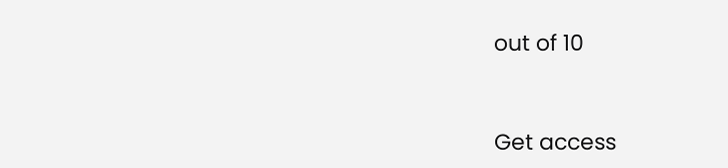out of 10


Get access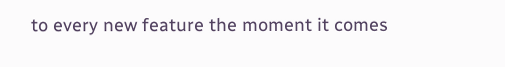to every new feature the moment it comes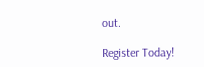out.

Register Today!